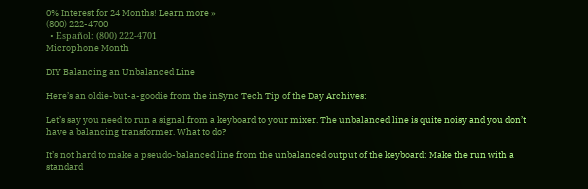0% Interest for 24 Months! Learn more »
(800) 222-4700
  • Español: (800) 222-4701
Microphone Month

DIY Balancing an Unbalanced Line

Here’s an oldie-but-a-goodie from the inSync Tech Tip of the Day Archives:

Let’s say you need to run a signal from a keyboard to your mixer. The unbalanced line is quite noisy and you don’t have a balancing transformer. What to do?

It’s not hard to make a pseudo-balanced line from the unbalanced output of the keyboard: Make the run with a standard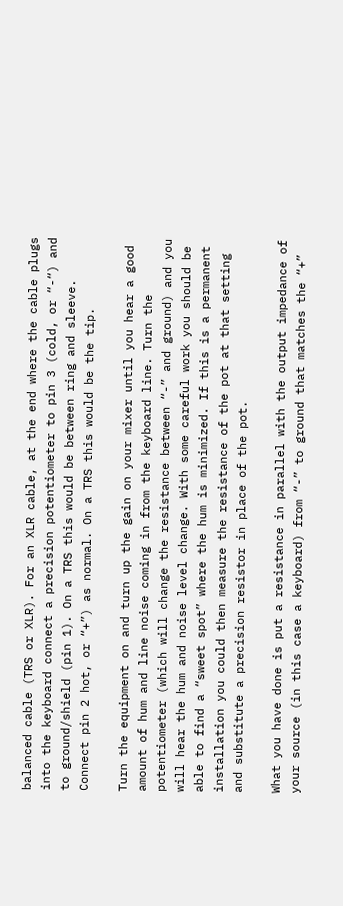balanced cable (TRS or XLR). For an XLR cable, at the end where the cable plugs into the keyboard connect a precision potentiometer to pin 3 (cold, or “-“) and to ground/shield (pin 1). On a TRS this would be between ring and sleeve. Connect pin 2 hot, or “+”) as normal. On a TRS this would be the tip.

Turn the equipment on and turn up the gain on your mixer until you hear a good amount of hum and line noise coming in from the keyboard line. Turn the potentiometer (which will change the resistance between “-” and ground) and you will hear the hum and noise level change. With some careful work you should be able to find a “sweet spot” where the hum is minimized. If this is a permanent installation you could then measure the resistance of the pot at that setting and substitute a precision resistor in place of the pot.

What you have done is put a resistance in parallel with the output impedance of your source (in this case a keyboard) from “-” to ground that matches the “+”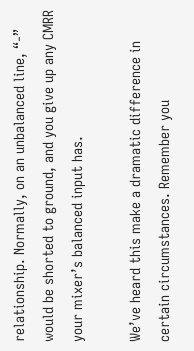relationship. Normally, on an unbalanced line, “-” would be shorted to ground, and you give up any CMRR your mixer’s balanced input has.

We’ve heard this make a dramatic difference in certain circumstances. Remember you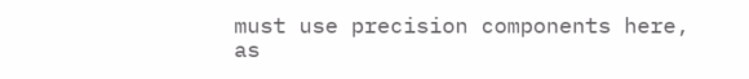must use precision components here, as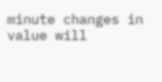minute changes in value will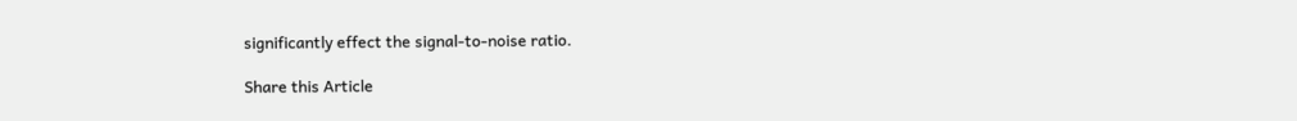significantly effect the signal-to-noise ratio.

Share this Article